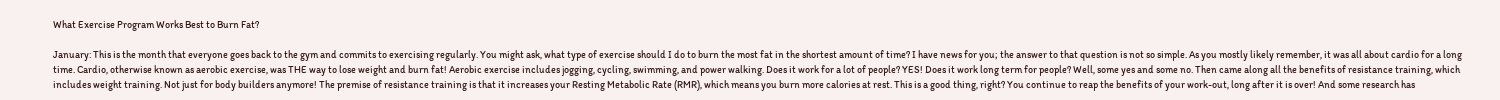What Exercise Program Works Best to Burn Fat?

January: This is the month that everyone goes back to the gym and commits to exercising regularly. You might ask, what type of exercise should I do to burn the most fat in the shortest amount of time? I have news for you; the answer to that question is not so simple. As you mostly likely remember, it was all about cardio for a long time. Cardio, otherwise known as aerobic exercise, was THE way to lose weight and burn fat! Aerobic exercise includes jogging, cycling, swimming, and power walking. Does it work for a lot of people? YES! Does it work long term for people? Well, some yes and some no. Then came along all the benefits of resistance training, which includes weight training. Not just for body builders anymore! The premise of resistance training is that it increases your Resting Metabolic Rate (RMR), which means you burn more calories at rest. This is a good thing, right? You continue to reap the benefits of your work-out, long after it is over! And some research has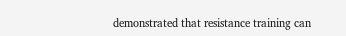demonstrated that resistance training can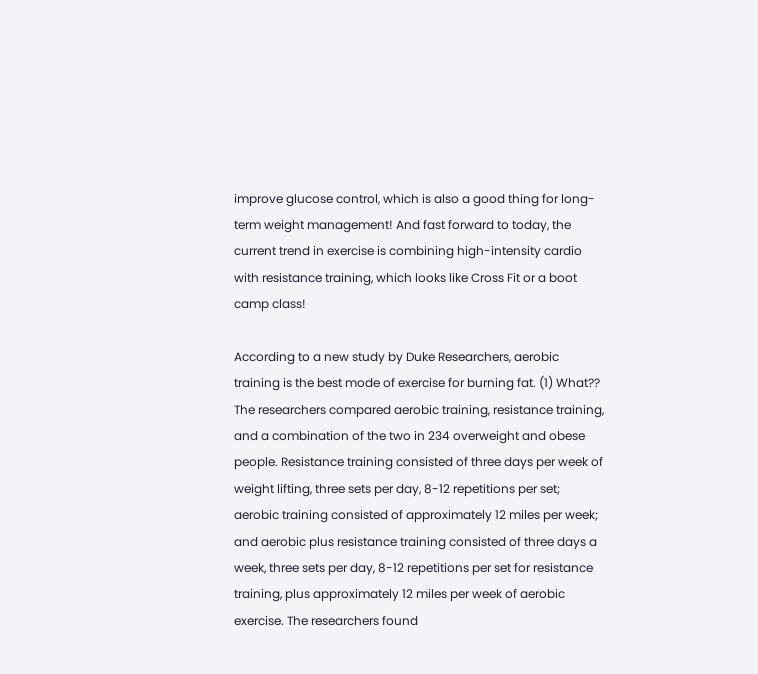improve glucose control, which is also a good thing for long-term weight management! And fast forward to today, the current trend in exercise is combining high-intensity cardio with resistance training, which looks like Cross Fit or a boot camp class!

According to a new study by Duke Researchers, aerobic training is the best mode of exercise for burning fat. (1) What?? The researchers compared aerobic training, resistance training, and a combination of the two in 234 overweight and obese people. Resistance training consisted of three days per week of weight lifting, three sets per day, 8-12 repetitions per set; aerobic training consisted of approximately 12 miles per week; and aerobic plus resistance training consisted of three days a week, three sets per day, 8-12 repetitions per set for resistance training, plus approximately 12 miles per week of aerobic exercise. The researchers found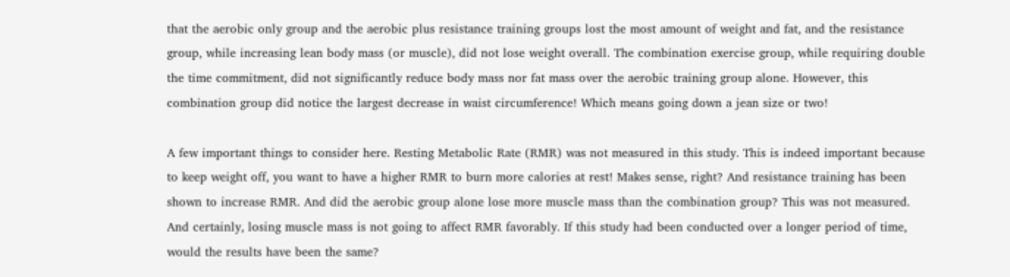that the aerobic only group and the aerobic plus resistance training groups lost the most amount of weight and fat, and the resistance group, while increasing lean body mass (or muscle), did not lose weight overall. The combination exercise group, while requiring double the time commitment, did not significantly reduce body mass nor fat mass over the aerobic training group alone. However, this combination group did notice the largest decrease in waist circumference! Which means going down a jean size or two!

A few important things to consider here. Resting Metabolic Rate (RMR) was not measured in this study. This is indeed important because to keep weight off, you want to have a higher RMR to burn more calories at rest! Makes sense, right? And resistance training has been shown to increase RMR. And did the aerobic group alone lose more muscle mass than the combination group? This was not measured. And certainly, losing muscle mass is not going to affect RMR favorably. If this study had been conducted over a longer period of time, would the results have been the same?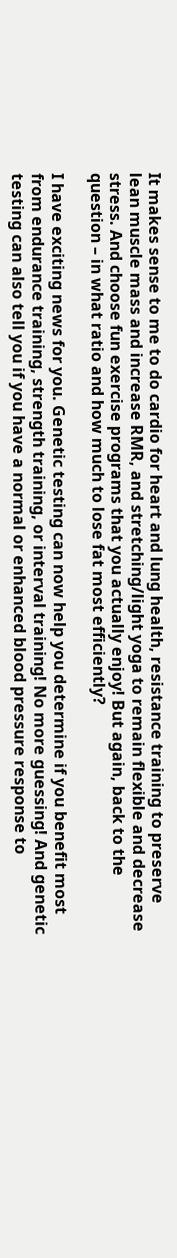It makes sense to me to do cardio for heart and lung health, resistance training to preserve lean muscle mass and increase RMR, and stretching/light yoga to remain flexible and decrease stress. And choose fun exercise programs that you actually enjoy! But again, back to the question – in what ratio and how much to lose fat most efficiently?

I have exciting news for you. Genetic testing can now help you determine if you benefit most from endurance training, strength training, or interval training! No more guessing! And genetic testing can also tell you if you have a normal or enhanced blood pressure response to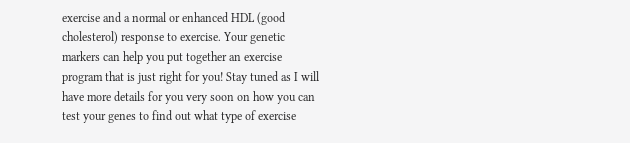exercise and a normal or enhanced HDL (good cholesterol) response to exercise. Your genetic markers can help you put together an exercise program that is just right for you! Stay tuned as I will have more details for you very soon on how you can test your genes to find out what type of exercise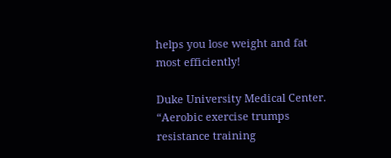helps you lose weight and fat most efficiently!

Duke University Medical Center. “Aerobic exercise trumps resistance training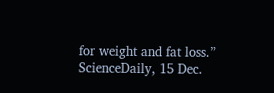for weight and fat loss.” ScienceDaily, 15 Dec.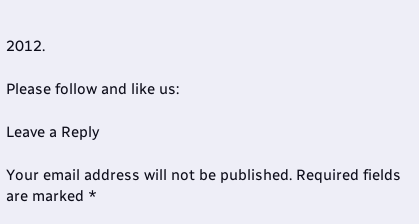2012.

Please follow and like us:

Leave a Reply

Your email address will not be published. Required fields are marked *